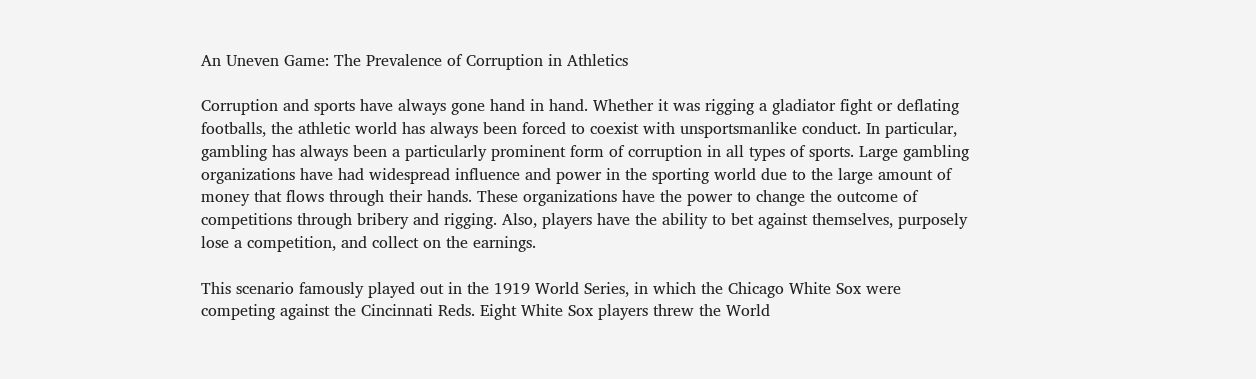An Uneven Game: The Prevalence of Corruption in Athletics

Corruption and sports have always gone hand in hand. Whether it was rigging a gladiator fight or deflating footballs, the athletic world has always been forced to coexist with unsportsmanlike conduct. In particular, gambling has always been a particularly prominent form of corruption in all types of sports. Large gambling organizations have had widespread influence and power in the sporting world due to the large amount of money that flows through their hands. These organizations have the power to change the outcome of competitions through bribery and rigging. Also, players have the ability to bet against themselves, purposely lose a competition, and collect on the earnings.

This scenario famously played out in the 1919 World Series, in which the Chicago White Sox were competing against the Cincinnati Reds. Eight White Sox players threw the World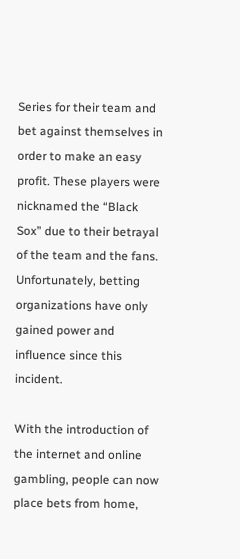Series for their team and bet against themselves in order to make an easy profit. These players were nicknamed the “Black Sox” due to their betrayal of the team and the fans. Unfortunately, betting organizations have only gained power and influence since this incident.

With the introduction of the internet and online gambling, people can now place bets from home,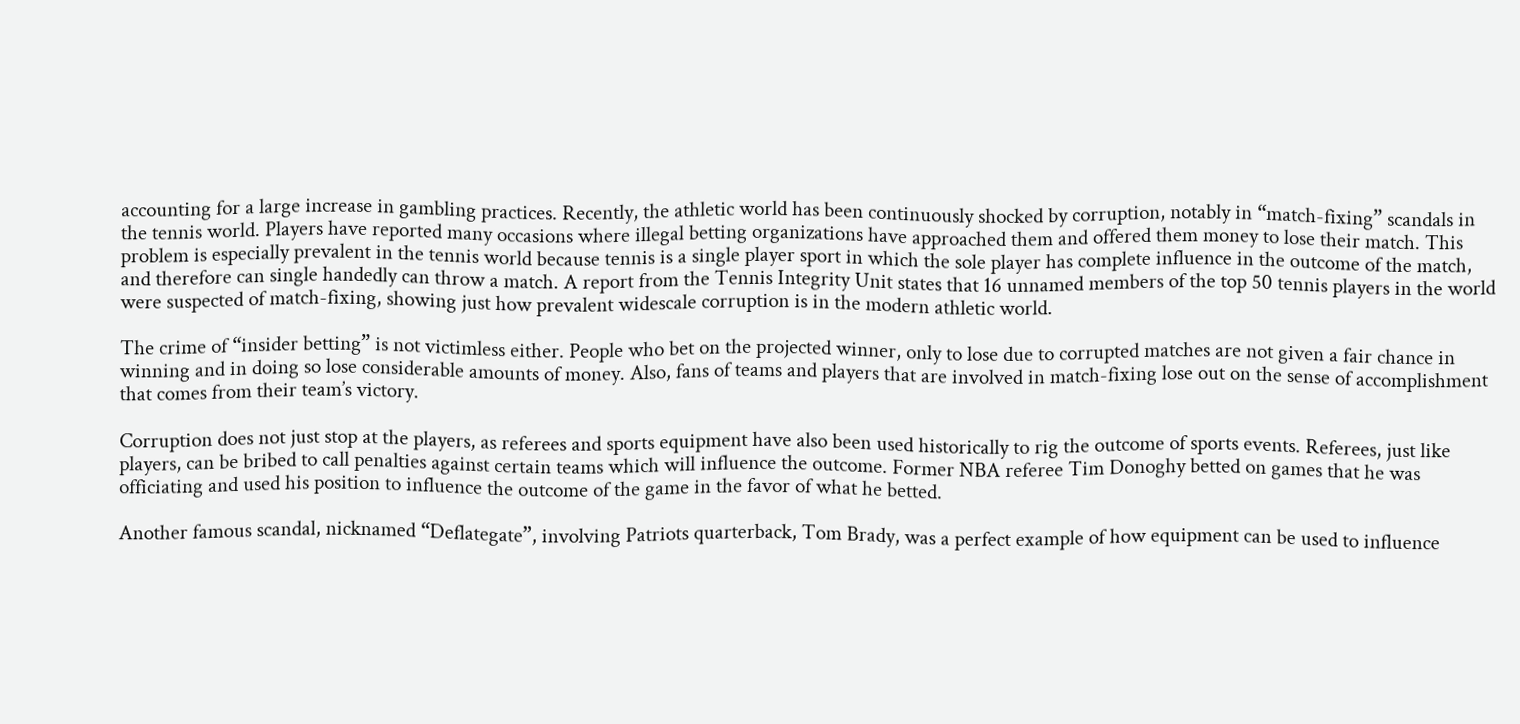accounting for a large increase in gambling practices. Recently, the athletic world has been continuously shocked by corruption, notably in “match-fixing” scandals in the tennis world. Players have reported many occasions where illegal betting organizations have approached them and offered them money to lose their match. This problem is especially prevalent in the tennis world because tennis is a single player sport in which the sole player has complete influence in the outcome of the match, and therefore can single handedly can throw a match. A report from the Tennis Integrity Unit states that 16 unnamed members of the top 50 tennis players in the world were suspected of match-fixing, showing just how prevalent widescale corruption is in the modern athletic world.

The crime of “insider betting” is not victimless either. People who bet on the projected winner, only to lose due to corrupted matches are not given a fair chance in winning and in doing so lose considerable amounts of money. Also, fans of teams and players that are involved in match-fixing lose out on the sense of accomplishment that comes from their team’s victory.

Corruption does not just stop at the players, as referees and sports equipment have also been used historically to rig the outcome of sports events. Referees, just like players, can be bribed to call penalties against certain teams which will influence the outcome. Former NBA referee Tim Donoghy betted on games that he was officiating and used his position to influence the outcome of the game in the favor of what he betted.

Another famous scandal, nicknamed “Deflategate”, involving Patriots quarterback, Tom Brady, was a perfect example of how equipment can be used to influence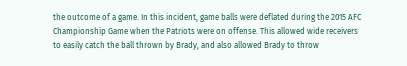the outcome of a game. In this incident, game balls were deflated during the 2015 AFC Championship Game when the Patriots were on offense. This allowed wide receivers to easily catch the ball thrown by Brady, and also allowed Brady to throw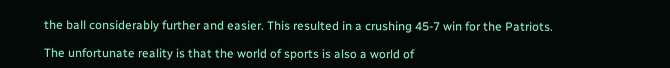the ball considerably further and easier. This resulted in a crushing 45-7 win for the Patriots.

The unfortunate reality is that the world of sports is also a world of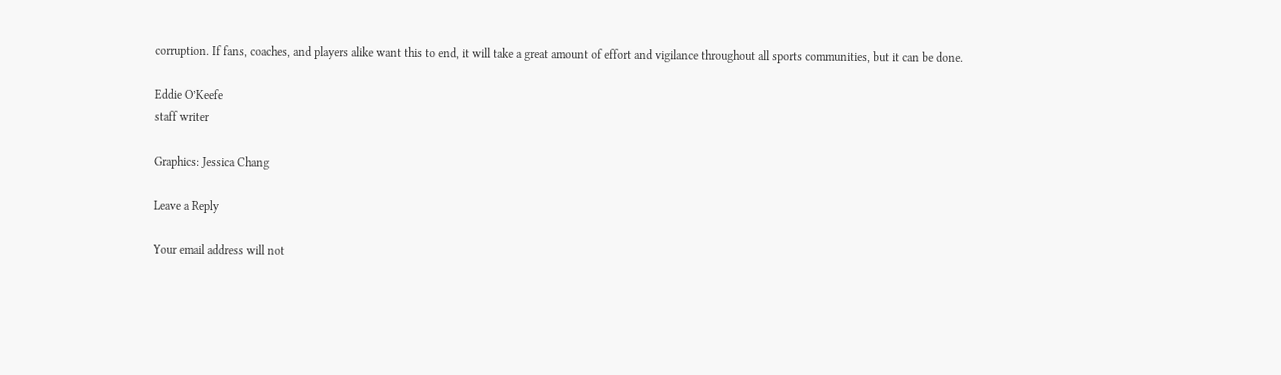corruption. If fans, coaches, and players alike want this to end, it will take a great amount of effort and vigilance throughout all sports communities, but it can be done.

Eddie O’Keefe
staff writer

Graphics: Jessica Chang

Leave a Reply

Your email address will not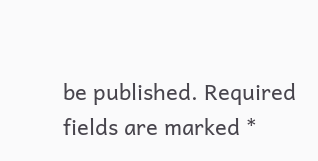be published. Required fields are marked *